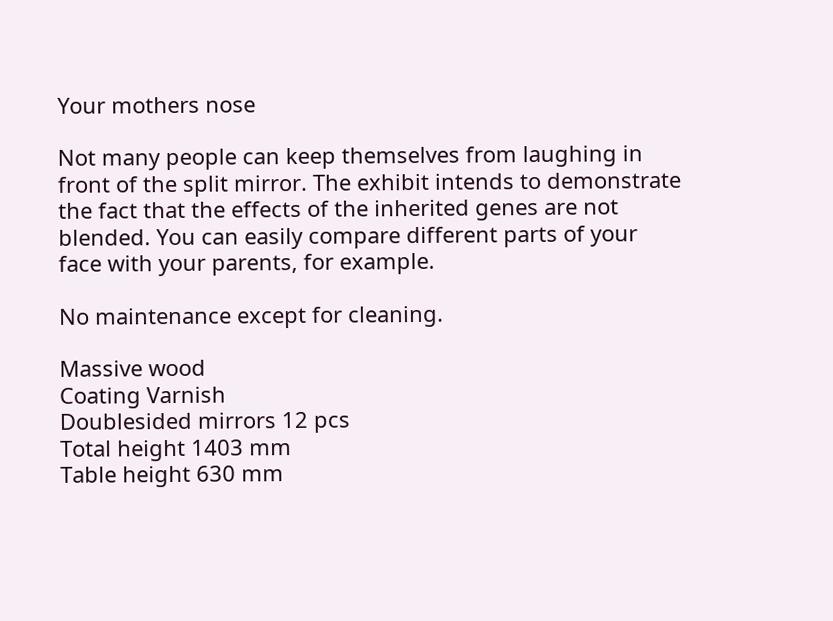Your mothers nose

Not many people can keep themselves from laughing in front of the split mirror. The exhibit intends to demonstrate the fact that the effects of the inherited genes are not blended. You can easily compare different parts of your face with your parents, for example.

No maintenance except for cleaning.

Massive wood
Coating Varnish
Doublesided mirrors 12 pcs
Total height 1403 mm
Table height 630 mm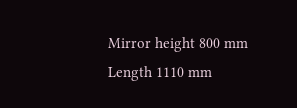Mirror height 800 mm
Length 1110 mm